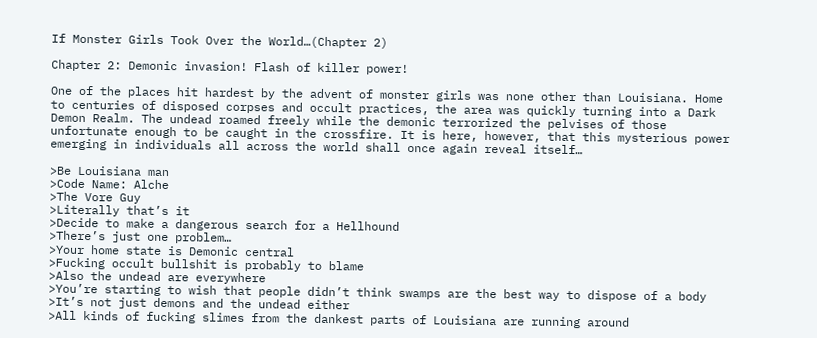If Monster Girls Took Over the World…(Chapter 2)

Chapter 2: Demonic invasion! Flash of killer power!

One of the places hit hardest by the advent of monster girls was none other than Louisiana. Home to centuries of disposed corpses and occult practices, the area was quickly turning into a Dark Demon Realm. The undead roamed freely while the demonic terrorized the pelvises of those unfortunate enough to be caught in the crossfire. It is here, however, that this mysterious power emerging in individuals all across the world shall once again reveal itself…

>Be Louisiana man
>Code Name: Alche
>The Vore Guy
>Literally that’s it
>Decide to make a dangerous search for a Hellhound
>There’s just one problem…
>Your home state is Demonic central
>Fucking occult bullshit is probably to blame
>Also the undead are everywhere
>You’re starting to wish that people didn’t think swamps are the best way to dispose of a body
>It’s not just demons and the undead either
>All kinds of fucking slimes from the dankest parts of Louisiana are running around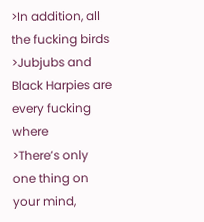>In addition, all the fucking birds
>Jubjubs and Black Harpies are every fucking where
>There’s only one thing on your mind,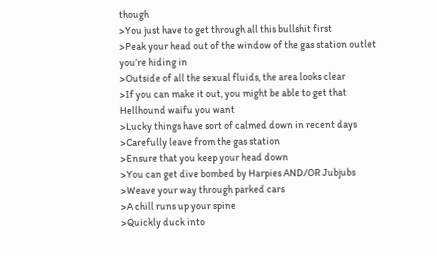though
>You just have to get through all this bullshit first
>Peak your head out of the window of the gas station outlet you’re hiding in
>Outside of all the sexual fluids, the area looks clear
>If you can make it out, you might be able to get that Hellhound waifu you want
>Lucky things have sort of calmed down in recent days
>Carefully leave from the gas station
>Ensure that you keep your head down
>You can get dive bombed by Harpies AND/OR Jubjubs
>Weave your way through parked cars
>A chill runs up your spine
>Quickly duck into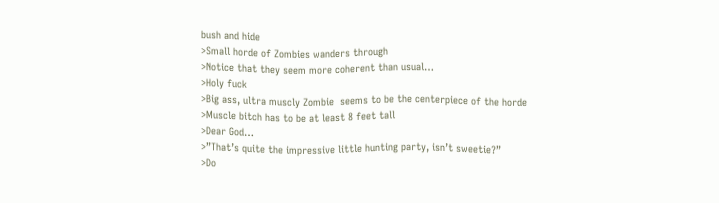bush and hide
>Small horde of Zombies wanders through
>Notice that they seem more coherent than usual…
>Holy fuck
>Big ass, ultra muscly Zombie  seems to be the centerpiece of the horde
>Muscle bitch has to be at least 8 feet tall
>Dear God…
>”That’s quite the impressive little hunting party, isn’t sweetie?”
>Do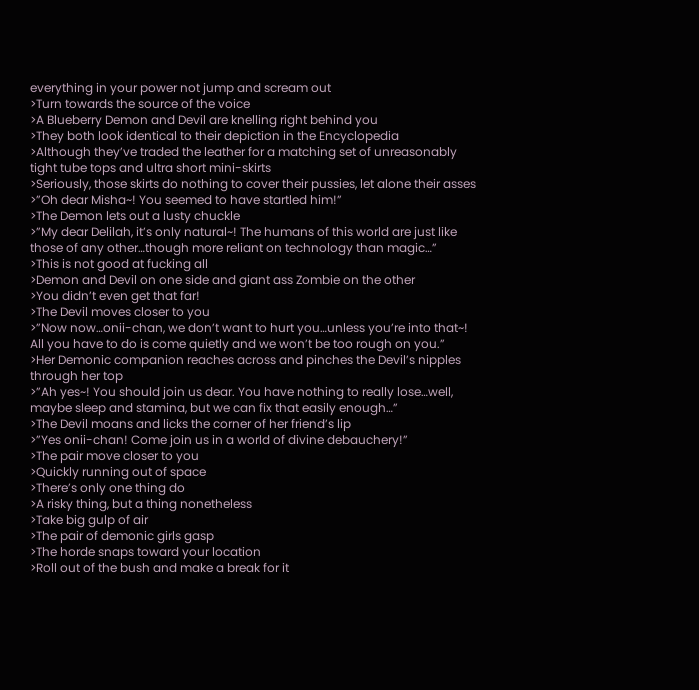everything in your power not jump and scream out
>Turn towards the source of the voice
>A Blueberry Demon and Devil are knelling right behind you
>They both look identical to their depiction in the Encyclopedia
>Although they’ve traded the leather for a matching set of unreasonably tight tube tops and ultra short mini-skirts
>Seriously, those skirts do nothing to cover their pussies, let alone their asses
>”Oh dear Misha~! You seemed to have startled him!”
>The Demon lets out a lusty chuckle
>”My dear Delilah, it’s only natural~! The humans of this world are just like those of any other…though more reliant on technology than magic…”
>This is not good at fucking all
>Demon and Devil on one side and giant ass Zombie on the other
>You didn’t even get that far!
>The Devil moves closer to you
>”Now now…onii-chan, we don’t want to hurt you…unless you’re into that~! All you have to do is come quietly and we won’t be too rough on you.”
>Her Demonic companion reaches across and pinches the Devil’s nipples through her top
>”Ah yes~! You should join us dear. You have nothing to really lose…well, maybe sleep and stamina, but we can fix that easily enough…”
>The Devil moans and licks the corner of her friend’s lip
>”Yes onii-chan! Come join us in a world of divine debauchery!”
>The pair move closer to you
>Quickly running out of space
>There’s only one thing do
>A risky thing, but a thing nonetheless
>Take big gulp of air
>The pair of demonic girls gasp
>The horde snaps toward your location
>Roll out of the bush and make a break for it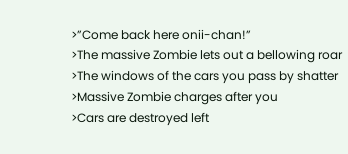>”Come back here onii-chan!”
>The massive Zombie lets out a bellowing roar
>The windows of the cars you pass by shatter
>Massive Zombie charges after you
>Cars are destroyed left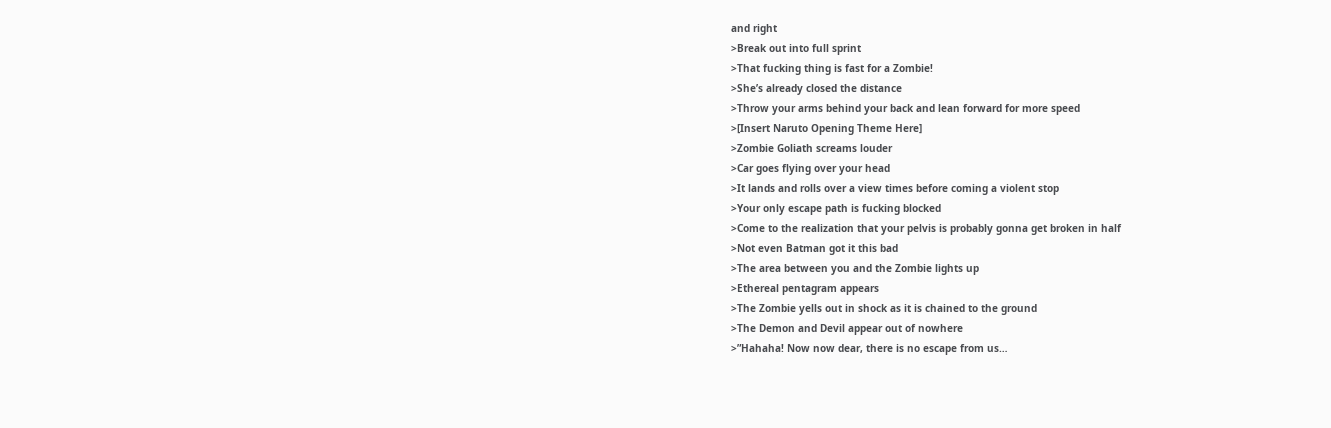and right
>Break out into full sprint
>That fucking thing is fast for a Zombie!
>She’s already closed the distance
>Throw your arms behind your back and lean forward for more speed
>[Insert Naruto Opening Theme Here]
>Zombie Goliath screams louder
>Car goes flying over your head
>It lands and rolls over a view times before coming a violent stop
>Your only escape path is fucking blocked
>Come to the realization that your pelvis is probably gonna get broken in half
>Not even Batman got it this bad
>The area between you and the Zombie lights up
>Ethereal pentagram appears
>The Zombie yells out in shock as it is chained to the ground
>The Demon and Devil appear out of nowhere
>”Hahaha! Now now dear, there is no escape from us…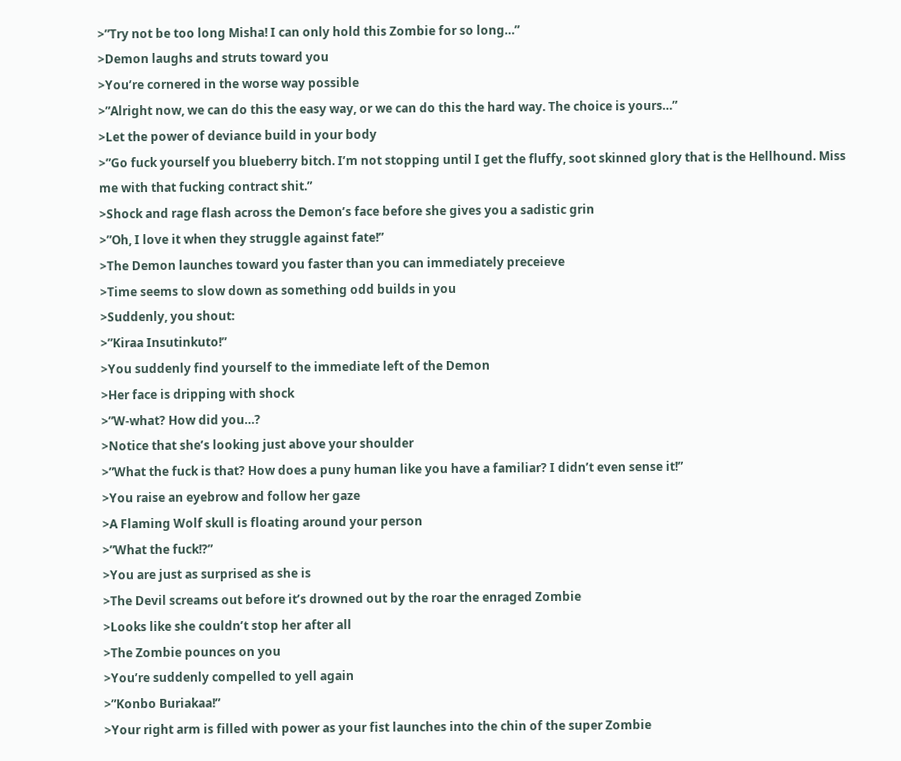>”Try not be too long Misha! I can only hold this Zombie for so long…”
>Demon laughs and struts toward you
>You’re cornered in the worse way possible
>”Alright now, we can do this the easy way, or we can do this the hard way. The choice is yours…”
>Let the power of deviance build in your body
>”Go fuck yourself you blueberry bitch. I’m not stopping until I get the fluffy, soot skinned glory that is the Hellhound. Miss me with that fucking contract shit.”
>Shock and rage flash across the Demon’s face before she gives you a sadistic grin
>”Oh, I love it when they struggle against fate!”
>The Demon launches toward you faster than you can immediately preceieve
>Time seems to slow down as something odd builds in you
>Suddenly, you shout:
>”Kiraa Insutinkuto!”
>You suddenly find yourself to the immediate left of the Demon
>Her face is dripping with shock
>”W-what? How did you…?
>Notice that she’s looking just above your shoulder
>”What the fuck is that? How does a puny human like you have a familiar? I didn’t even sense it!”
>You raise an eyebrow and follow her gaze
>A Flaming Wolf skull is floating around your person
>”What the fuck!?”
>You are just as surprised as she is
>The Devil screams out before it’s drowned out by the roar the enraged Zombie
>Looks like she couldn’t stop her after all
>The Zombie pounces on you
>You’re suddenly compelled to yell again
>”Konbo Buriakaa!”
>Your right arm is filled with power as your fist launches into the chin of the super Zombie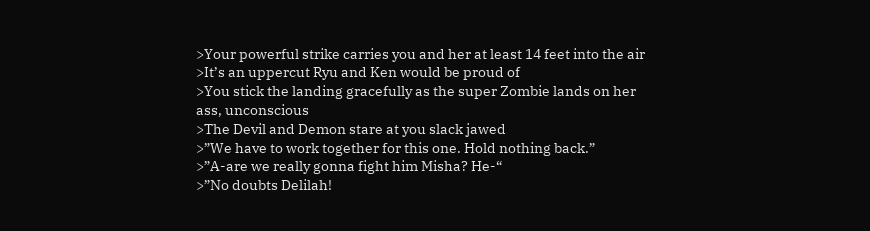>Your powerful strike carries you and her at least 14 feet into the air
>It’s an uppercut Ryu and Ken would be proud of
>You stick the landing gracefully as the super Zombie lands on her ass, unconscious
>The Devil and Demon stare at you slack jawed
>”We have to work together for this one. Hold nothing back.”
>”A-are we really gonna fight him Misha? He-“
>”No doubts Delilah!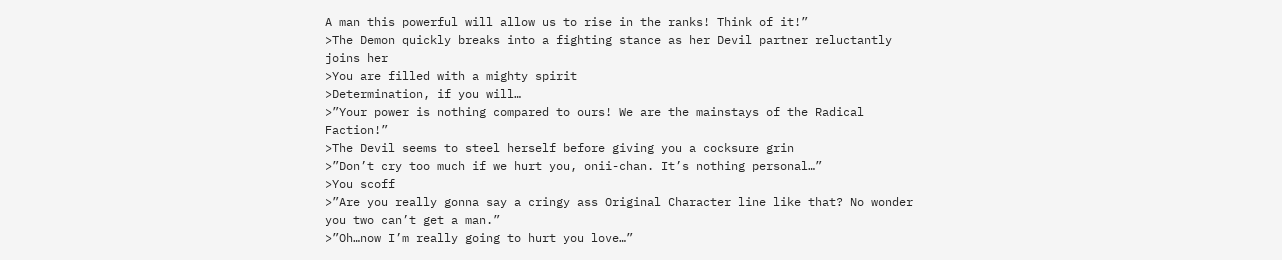A man this powerful will allow us to rise in the ranks! Think of it!”
>The Demon quickly breaks into a fighting stance as her Devil partner reluctantly joins her
>You are filled with a mighty spirit
>Determination, if you will…
>”Your power is nothing compared to ours! We are the mainstays of the Radical Faction!”
>The Devil seems to steel herself before giving you a cocksure grin
>”Don’t cry too much if we hurt you, onii-chan. It’s nothing personal…”
>You scoff
>”Are you really gonna say a cringy ass Original Character line like that? No wonder you two can’t get a man.”
>”Oh…now I’m really going to hurt you love…”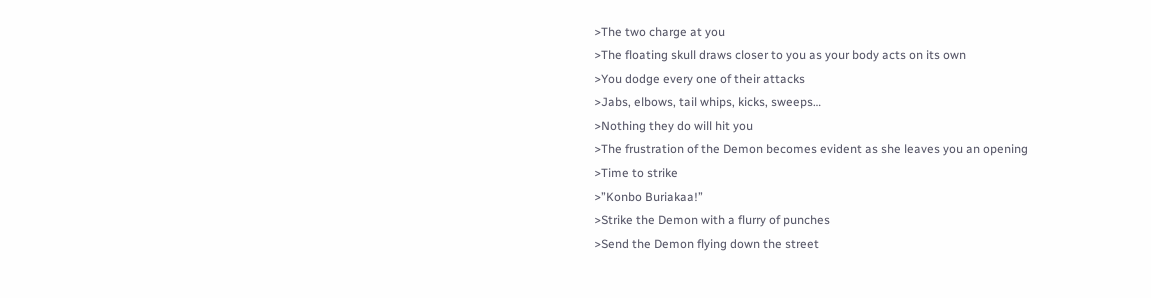>The two charge at you
>The floating skull draws closer to you as your body acts on its own
>You dodge every one of their attacks
>Jabs, elbows, tail whips, kicks, sweeps…
>Nothing they do will hit you
>The frustration of the Demon becomes evident as she leaves you an opening
>Time to strike
>”Konbo Buriakaa!”
>Strike the Demon with a flurry of punches
>Send the Demon flying down the street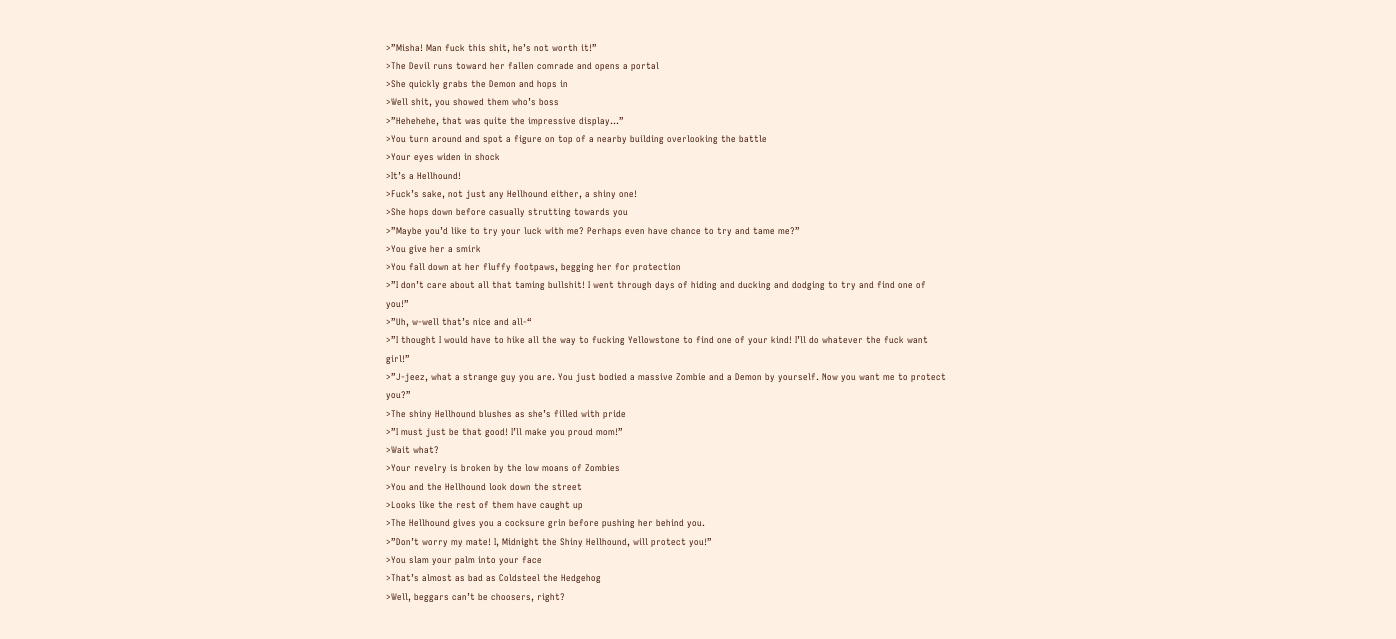>”Misha! Man fuck this shit, he’s not worth it!”
>The Devil runs toward her fallen comrade and opens a portal
>She quickly grabs the Demon and hops in
>Well shit, you showed them who’s boss
>”Hehehehe, that was quite the impressive display…”
>You turn around and spot a figure on top of a nearby building overlooking the battle
>Your eyes widen in shock
>It’s a Hellhound!
>Fuck’s sake, not just any Hellhound either, a shiny one!
>She hops down before casually strutting towards you
>”Maybe you’d like to try your luck with me? Perhaps even have chance to try and tame me?”
>You give her a smirk
>You fall down at her fluffy footpaws, begging her for protection
>”I don’t care about all that taming bullshit! I went through days of hiding and ducking and dodging to try and find one of you!”
>”Uh, w-well that’s nice and all-“
>”I thought I would have to hike all the way to fucking Yellowstone to find one of your kind! I’ll do whatever the fuck want girl!”
>”J-jeez, what a strange guy you are. You just bodied a massive Zombie and a Demon by yourself. Now you want me to protect you?”
>The shiny Hellhound blushes as she’s filled with pride
>”I must just be that good! I’ll make you proud mom!”
>Wait what?
>Your revelry is broken by the low moans of Zombies
>You and the Hellhound look down the street
>Looks like the rest of them have caught up
>The Hellhound gives you a cocksure grin before pushing her behind you.
>”Don’t worry my mate! I, Midnight the Shiny Hellhound, will protect you!”
>You slam your palm into your face
>That’s almost as bad as Coldsteel the Hedgehog
>Well, beggars can’t be choosers, right?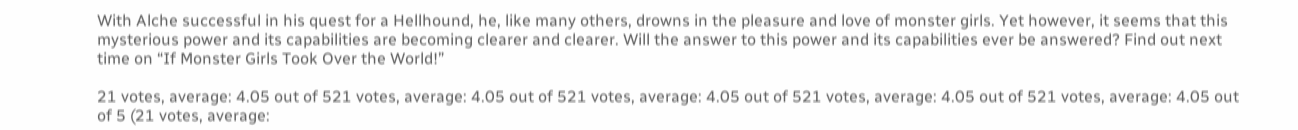With Alche successful in his quest for a Hellhound, he, like many others, drowns in the pleasure and love of monster girls. Yet however, it seems that this mysterious power and its capabilities are becoming clearer and clearer. Will the answer to this power and its capabilities ever be answered? Find out next time on “If Monster Girls Took Over the World!”

21 votes, average: 4.05 out of 521 votes, average: 4.05 out of 521 votes, average: 4.05 out of 521 votes, average: 4.05 out of 521 votes, average: 4.05 out of 5 (21 votes, average: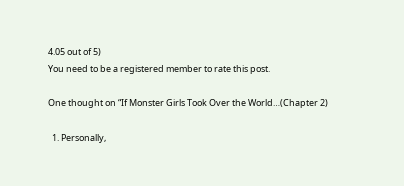4.05 out of 5)
You need to be a registered member to rate this post.

One thought on “If Monster Girls Took Over the World…(Chapter 2)

  1. Personally,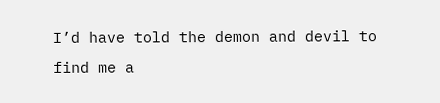I’d have told the demon and devil to find me a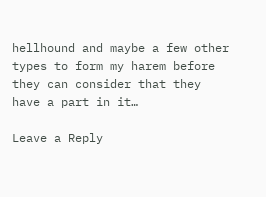hellhound and maybe a few other types to form my harem before they can consider that they have a part in it…

Leave a Reply